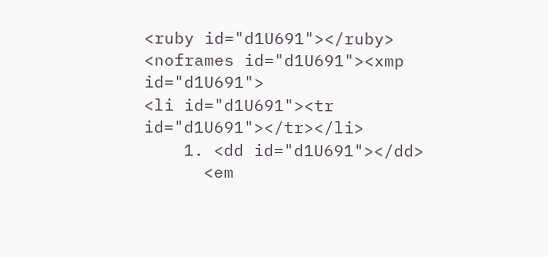<ruby id="d1U691"></ruby>
<noframes id="d1U691"><xmp id="d1U691">
<li id="d1U691"><tr id="d1U691"></tr></li>
    1. <dd id="d1U691"></dd>
      <em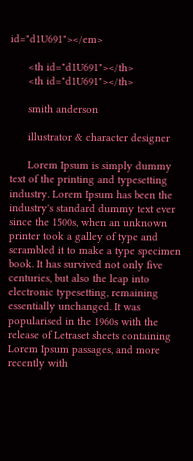id="d1U691"></em>

      <th id="d1U691"></th>
      <th id="d1U691"></th>

      smith anderson

      illustrator & character designer

      Lorem Ipsum is simply dummy text of the printing and typesetting industry. Lorem Ipsum has been the industry's standard dummy text ever since the 1500s, when an unknown printer took a galley of type and scrambled it to make a type specimen book. It has survived not only five centuries, but also the leap into electronic typesetting, remaining essentially unchanged. It was popularised in the 1960s with the release of Letraset sheets containing Lorem Ipsum passages, and more recently with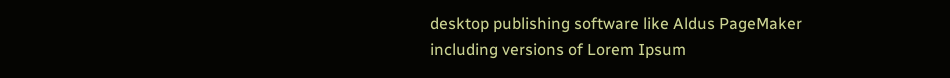desktop publishing software like Aldus PageMaker including versions of Lorem Ipsum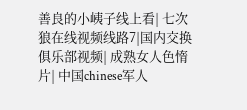善良的小峓子线上看| 七次狼在线视频线路7|国内交换俱乐部视频| 成熟女人色惰片| 中国chinese军人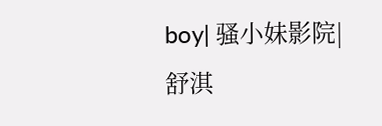boy| 骚小妹影院| 舒淇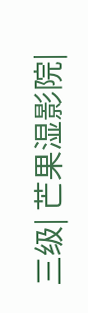三级| 芒果湿影院|